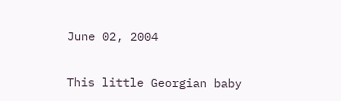June 02, 2004


This little Georgian baby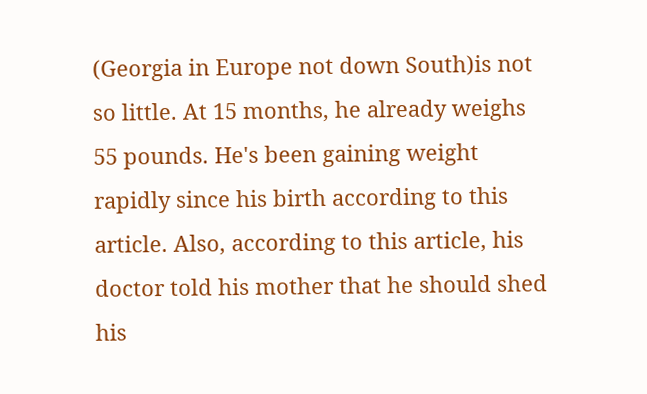(Georgia in Europe not down South)is not so little. At 15 months, he already weighs 55 pounds. He's been gaining weight rapidly since his birth according to this article. Also, according to this article, his doctor told his mother that he should shed his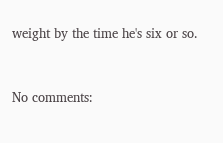weight by the time he's six or so.


No comments: